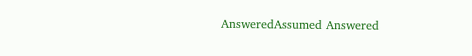AnsweredAssumed Answered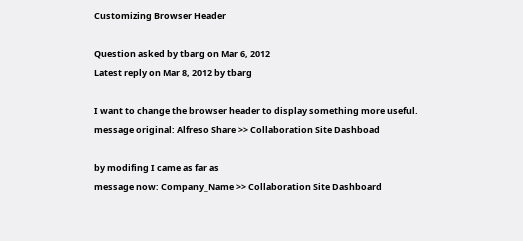Customizing Browser Header

Question asked by tbarg on Mar 6, 2012
Latest reply on Mar 8, 2012 by tbarg

I want to change the browser header to display something more useful.
message original: Alfreso Share >> Collaboration Site Dashboad

by modifing I came as far as
message now: Company_Name >> Collaboration Site Dashboard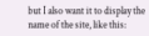but I also want it to display the name of the site, like this: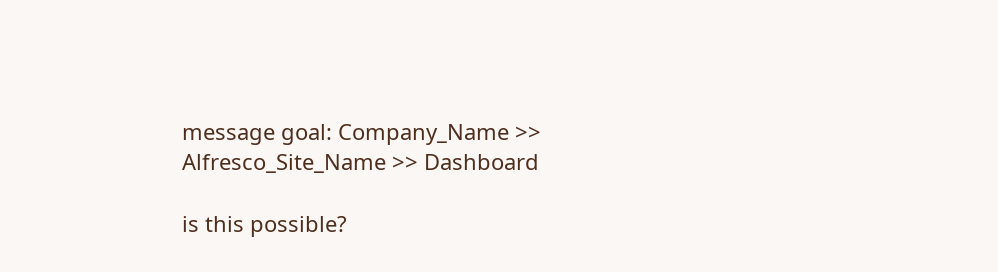message goal: Company_Name >> Alfresco_Site_Name >> Dashboard

is this possible?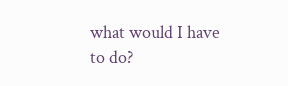what would I have to do?